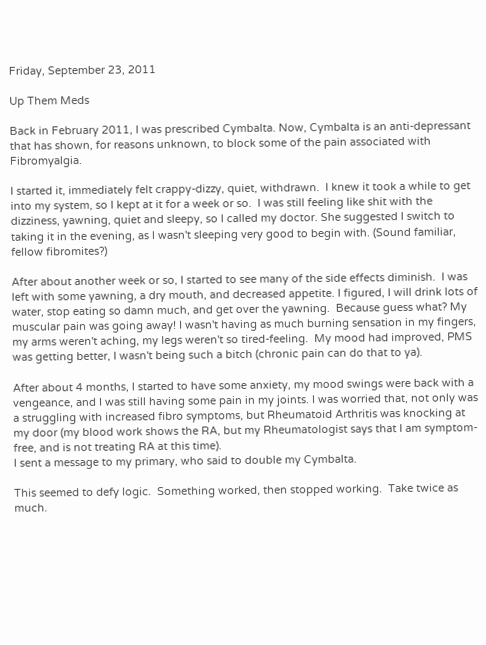Friday, September 23, 2011

Up Them Meds

Back in February 2011, I was prescribed Cymbalta. Now, Cymbalta is an anti-depressant that has shown, for reasons unknown, to block some of the pain associated with Fibromyalgia.

I started it, immediately felt crappy-dizzy, quiet, withdrawn.  I knew it took a while to get into my system, so I kept at it for a week or so.  I was still feeling like shit with the dizziness, yawning, quiet and sleepy, so I called my doctor. She suggested I switch to taking it in the evening, as I wasn't sleeping very good to begin with. (Sound familiar, fellow fibromites?)

After about another week or so, I started to see many of the side effects diminish.  I was left with some yawning, a dry mouth, and decreased appetite. I figured, I will drink lots of water, stop eating so damn much, and get over the yawning.  Because guess what? My muscular pain was going away! I wasn't having as much burning sensation in my fingers, my arms weren't aching, my legs weren't so tired-feeling.  My mood had improved, PMS was getting better, I wasn't being such a bitch (chronic pain can do that to ya).

After about 4 months, I started to have some anxiety, my mood swings were back with a vengeance, and I was still having some pain in my joints. I was worried that, not only was a struggling with increased fibro symptoms, but Rheumatoid Arthritis was knocking at my door (my blood work shows the RA, but my Rheumatologist says that I am symptom-free, and is not treating RA at this time).
I sent a message to my primary, who said to double my Cymbalta.

This seemed to defy logic.  Something worked, then stopped working.  Take twice as much.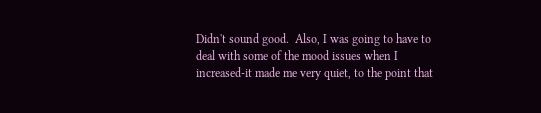Didn't sound good.  Also, I was going to have to deal with some of the mood issues when I increased-it made me very quiet, to the point that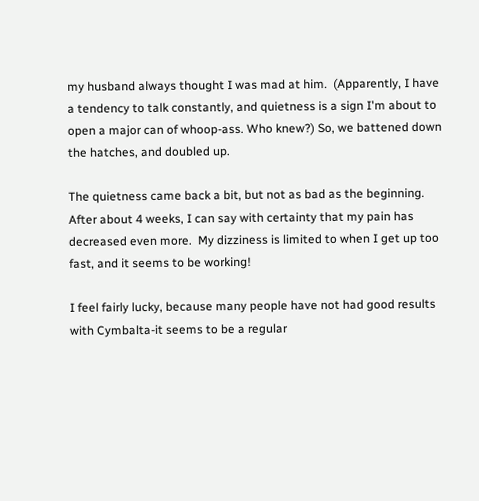my husband always thought I was mad at him.  (Apparently, I have a tendency to talk constantly, and quietness is a sign I'm about to open a major can of whoop-ass. Who knew?) So, we battened down the hatches, and doubled up.

The quietness came back a bit, but not as bad as the beginning.  After about 4 weeks, I can say with certainty that my pain has decreased even more.  My dizziness is limited to when I get up too fast, and it seems to be working!

I feel fairly lucky, because many people have not had good results with Cymbalta-it seems to be a regular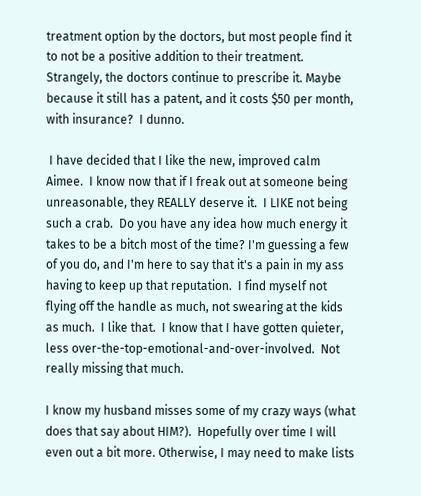treatment option by the doctors, but most people find it to not be a positive addition to their treatment. Strangely, the doctors continue to prescribe it. Maybe because it still has a patent, and it costs $50 per month, with insurance?  I dunno.

 I have decided that I like the new, improved calm Aimee.  I know now that if I freak out at someone being unreasonable, they REALLY deserve it.  I LIKE not being such a crab.  Do you have any idea how much energy it takes to be a bitch most of the time? I'm guessing a few of you do, and I'm here to say that it's a pain in my ass having to keep up that reputation.  I find myself not flying off the handle as much, not swearing at the kids as much.  I like that.  I know that I have gotten quieter, less over-the-top-emotional-and-over-involved.  Not really missing that much.

I know my husband misses some of my crazy ways (what does that say about HIM?).  Hopefully over time I will even out a bit more. Otherwise, I may need to make lists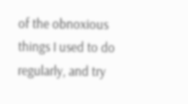of the obnoxious things I used to do regularly, and try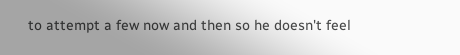to attempt a few now and then so he doesn't feel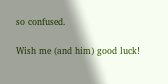so confused.

Wish me (and him) good luck!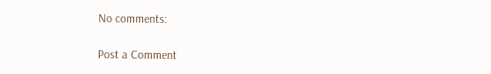No comments:

Post a Comment